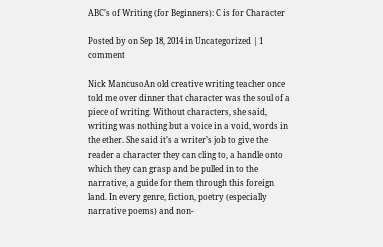ABC’s of Writing (for Beginners): C is for Character

Posted by on Sep 18, 2014 in Uncategorized | 1 comment

Nick MancusoAn old creative writing teacher once told me over dinner that character was the soul of a piece of writing. Without characters, she said, writing was nothing but a voice in a void, words in the ether. She said it’s a writer’s job to give the reader a character they can cling to, a handle onto which they can grasp and be pulled in to the narrative, a guide for them through this foreign land. In every genre, fiction, poetry (especially narrative poems) and non-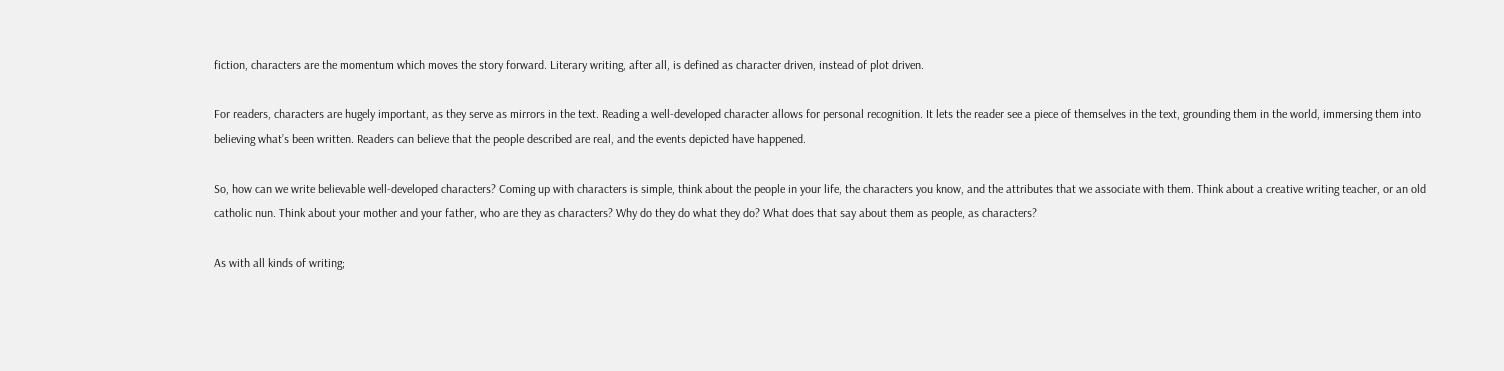fiction, characters are the momentum which moves the story forward. Literary writing, after all, is defined as character driven, instead of plot driven.

For readers, characters are hugely important, as they serve as mirrors in the text. Reading a well-developed character allows for personal recognition. It lets the reader see a piece of themselves in the text, grounding them in the world, immersing them into believing what’s been written. Readers can believe that the people described are real, and the events depicted have happened.

So, how can we write believable well-developed characters? Coming up with characters is simple, think about the people in your life, the characters you know, and the attributes that we associate with them. Think about a creative writing teacher, or an old catholic nun. Think about your mother and your father, who are they as characters? Why do they do what they do? What does that say about them as people, as characters?

As with all kinds of writing;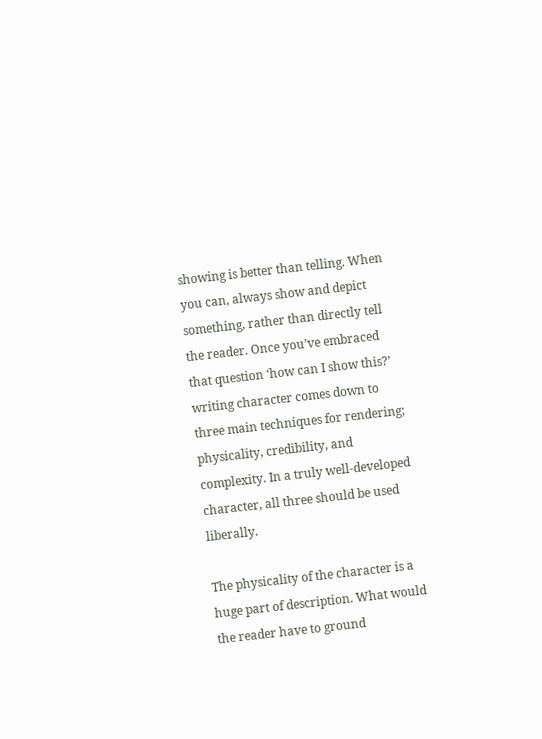showing is better than telling. When you can, always show and depict something, rather than directly tell the reader. Once you’ve embraced that question ‘how can I show this?’ writing character comes down to three main techniques for rendering; physicality, credibility, and complexity. In a truly well-developed character, all three should be used liberally.

The physicality of the character is a huge part of description. What would the reader have to ground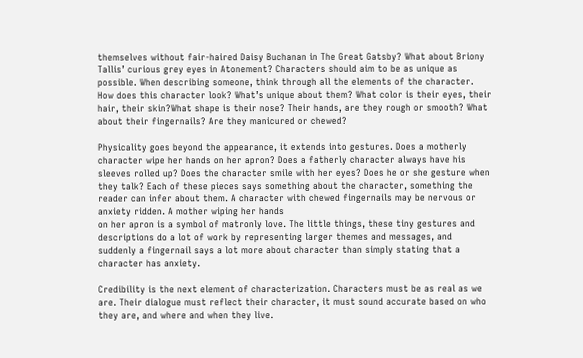themselves without fair-haired Daisy Buchanan in The Great Gatsby? What about Briony Tallis’ curious grey eyes in Atonement? Characters should aim to be as unique as possible. When describing someone, think through all the elements of the character. How does this character look? What’s unique about them? What color is their eyes, their hair, their skin?What shape is their nose? Their hands, are they rough or smooth? What about their fingernails? Are they manicured or chewed?

Physicality goes beyond the appearance, it extends into gestures. Does a motherly character wipe her hands on her apron? Does a fatherly character always have his sleeves rolled up? Does the character smile with her eyes? Does he or she gesture when they talk? Each of these pieces says something about the character, something the reader can infer about them. A character with chewed fingernails may be nervous or anxiety ridden. A mother wiping her hands
on her apron is a symbol of matronly love. The little things, these tiny gestures and descriptions do a lot of work by representing larger themes and messages, and suddenly a fingernail says a lot more about character than simply stating that a character has anxiety.

Credibility is the next element of characterization. Characters must be as real as we are. Their dialogue must reflect their character, it must sound accurate based on who they are, and where and when they live.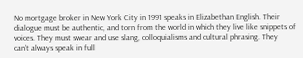No mortgage broker in New York City in 1991 speaks in Elizabethan English. Their dialogue must be authentic, and torn from the world in which they live like snippets of voices. They must swear and use slang, colloquialisms and cultural phrasing. They
can’t always speak in full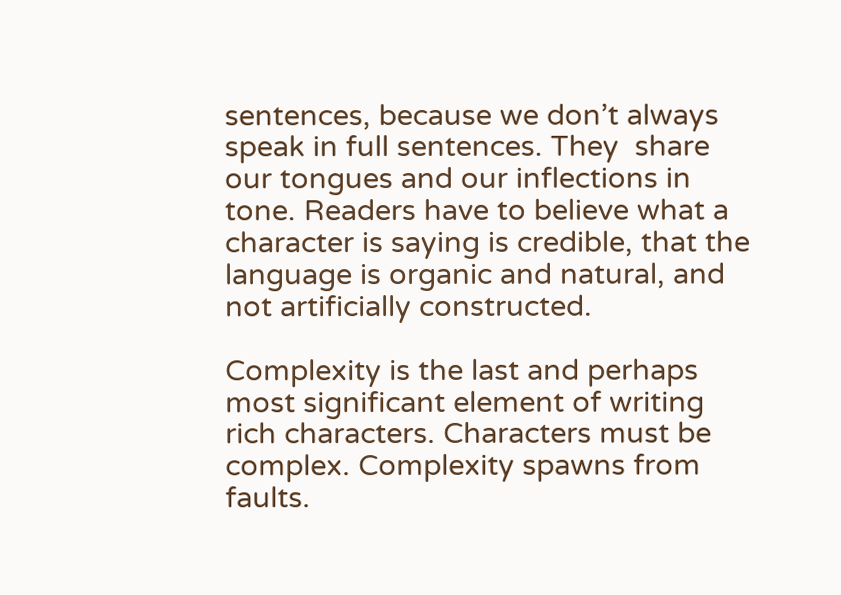sentences, because we don’t always speak in full sentences. They  share our tongues and our inflections in tone. Readers have to believe what a character is saying is credible, that the language is organic and natural, and not artificially constructed.

Complexity is the last and perhaps most significant element of writing rich characters. Characters must be complex. Complexity spawns from faults.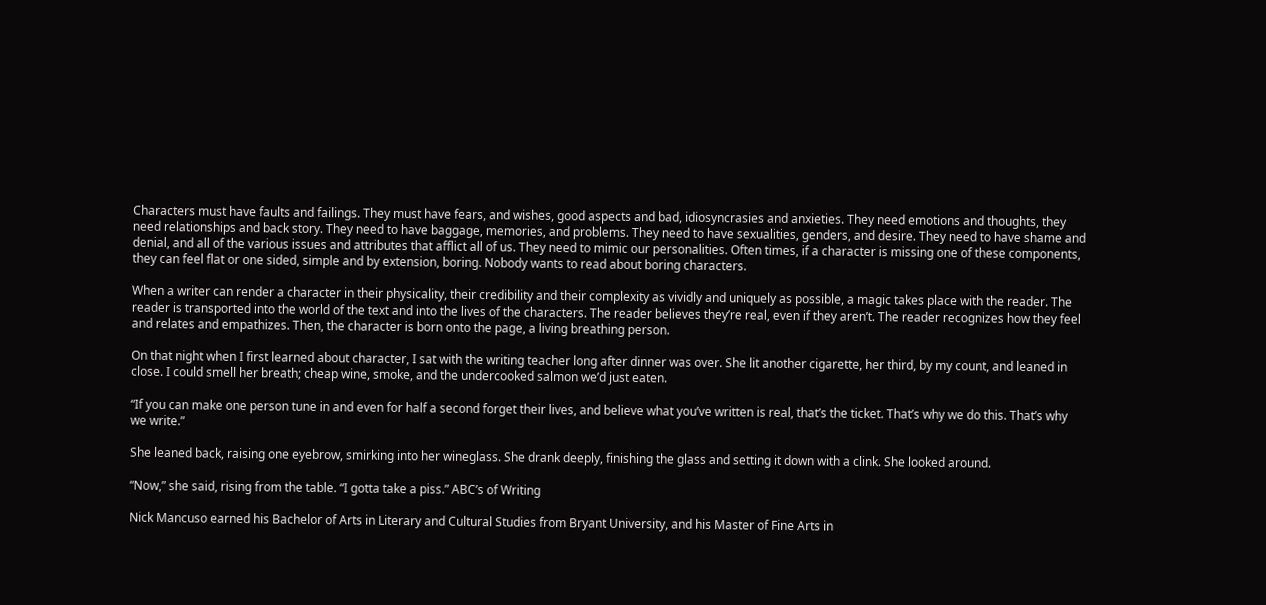Characters must have faults and failings. They must have fears, and wishes, good aspects and bad, idiosyncrasies and anxieties. They need emotions and thoughts, they need relationships and back story. They need to have baggage, memories, and problems. They need to have sexualities, genders, and desire. They need to have shame and denial, and all of the various issues and attributes that afflict all of us. They need to mimic our personalities. Often times, if a character is missing one of these components, they can feel flat or one sided, simple and by extension, boring. Nobody wants to read about boring characters.

When a writer can render a character in their physicality, their credibility and their complexity as vividly and uniquely as possible, a magic takes place with the reader. The reader is transported into the world of the text and into the lives of the characters. The reader believes they’re real, even if they aren’t. The reader recognizes how they feel and relates and empathizes. Then, the character is born onto the page, a living breathing person.

On that night when I first learned about character, I sat with the writing teacher long after dinner was over. She lit another cigarette, her third, by my count, and leaned in close. I could smell her breath; cheap wine, smoke, and the undercooked salmon we’d just eaten.

“If you can make one person tune in and even for half a second forget their lives, and believe what you’ve written is real, that’s the ticket. That’s why we do this. That’s why we write.”

She leaned back, raising one eyebrow, smirking into her wineglass. She drank deeply, finishing the glass and setting it down with a clink. She looked around.

“Now,” she said, rising from the table. “I gotta take a piss.” ABC’s of Writing

Nick Mancuso earned his Bachelor of Arts in Literary and Cultural Studies from Bryant University, and his Master of Fine Arts in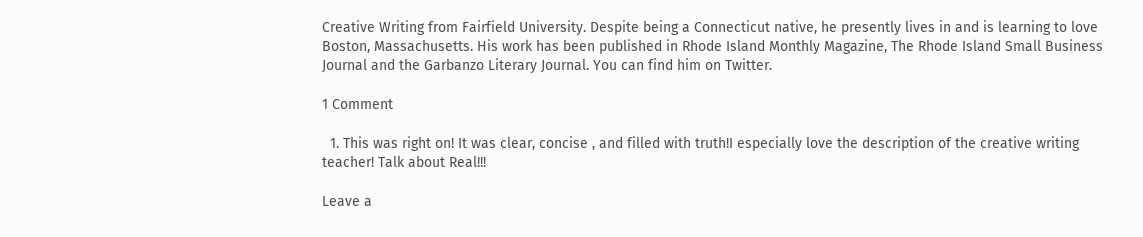Creative Writing from Fairfield University. Despite being a Connecticut native, he presently lives in and is learning to love Boston, Massachusetts. His work has been published in Rhode Island Monthly Magazine, The Rhode Island Small Business Journal and the Garbanzo Literary Journal. You can find him on Twitter.

1 Comment

  1. This was right on! It was clear, concise , and filled with truth!I especially love the description of the creative writing teacher! Talk about Real!!!

Leave a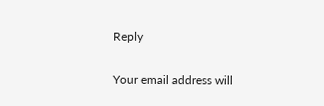Reply

Your email address will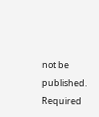not be published. Required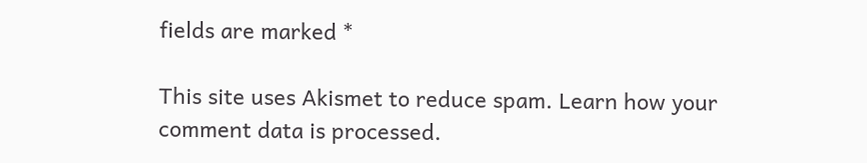fields are marked *

This site uses Akismet to reduce spam. Learn how your comment data is processed.